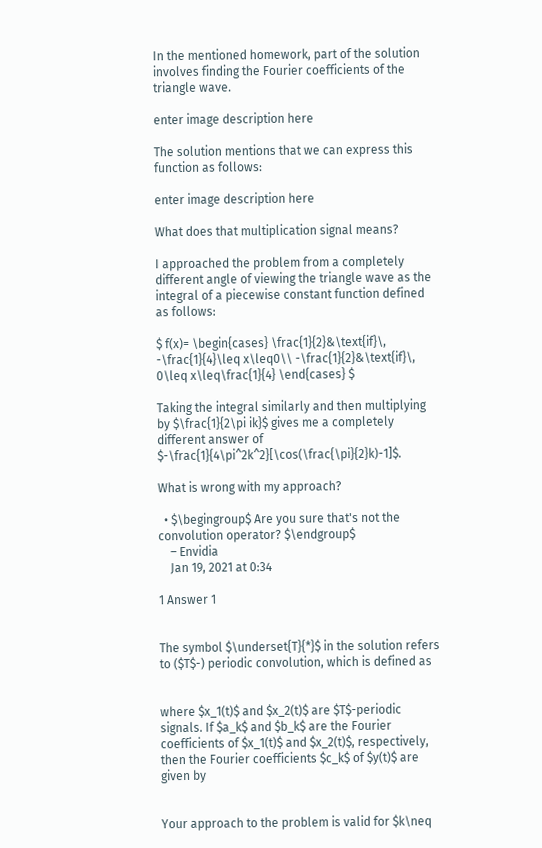In the mentioned homework, part of the solution involves finding the Fourier coefficients of the triangle wave.

enter image description here

The solution mentions that we can express this function as follows:

enter image description here

What does that multiplication signal means?

I approached the problem from a completely different angle of viewing the triangle wave as the integral of a piecewise constant function defined as follows:

$ f(x)= \begin{cases} \frac{1}{2}&\text{if}\, -\frac{1}{4}\leq x\leq0\\ -\frac{1}{2}&\text{if}\, 0\leq x\leq\frac{1}{4} \end{cases} $

Taking the integral similarly and then multiplying by $\frac{1}{2\pi ik}$ gives me a completely different answer of $-\frac{1}{4\pi^2k^2}[\cos(\frac{\pi}{2}k)-1]$.

What is wrong with my approach?

  • $\begingroup$ Are you sure that's not the convolution operator? $\endgroup$
    – Envidia
    Jan 19, 2021 at 0:34

1 Answer 1


The symbol $\underset{T}{*}$ in the solution refers to ($T$-) periodic convolution, which is defined as


where $x_1(t)$ and $x_2(t)$ are $T$-periodic signals. If $a_k$ and $b_k$ are the Fourier coefficients of $x_1(t)$ and $x_2(t)$, respectively, then the Fourier coefficients $c_k$ of $y(t)$ are given by


Your approach to the problem is valid for $k\neq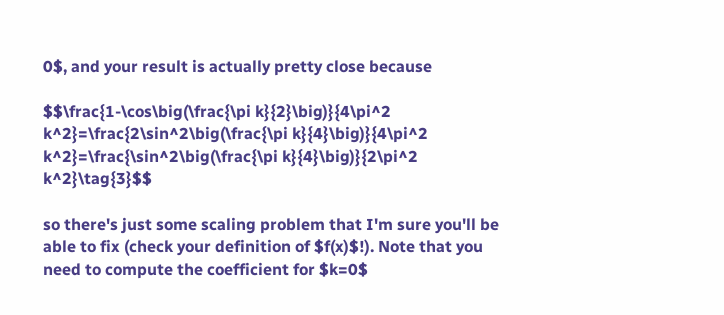0$, and your result is actually pretty close because

$$\frac{1-\cos\big(\frac{\pi k}{2}\big)}{4\pi^2 k^2}=\frac{2\sin^2\big(\frac{\pi k}{4}\big)}{4\pi^2 k^2}=\frac{\sin^2\big(\frac{\pi k}{4}\big)}{2\pi^2 k^2}\tag{3}$$

so there's just some scaling problem that I'm sure you'll be able to fix (check your definition of $f(x)$!). Note that you need to compute the coefficient for $k=0$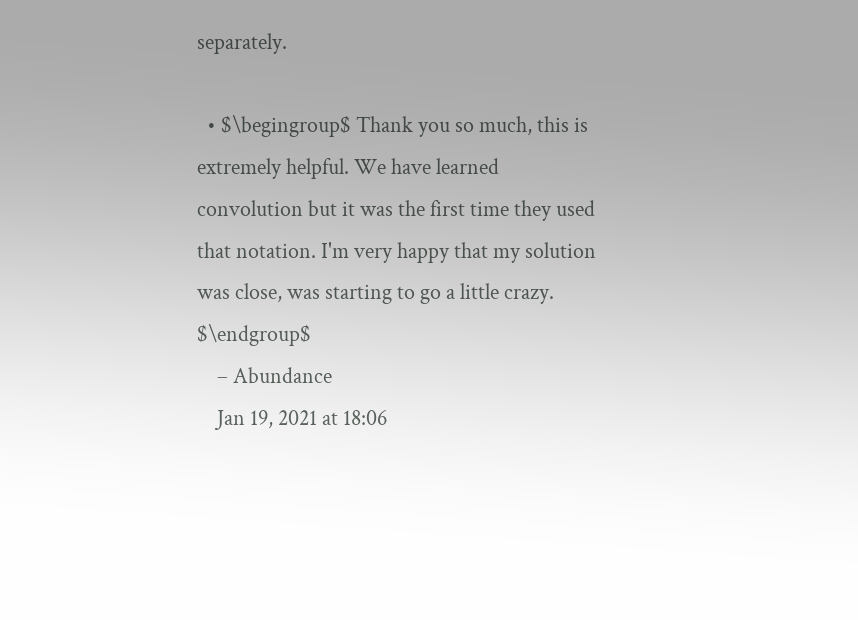separately.

  • $\begingroup$ Thank you so much, this is extremely helpful. We have learned convolution but it was the first time they used that notation. I'm very happy that my solution was close, was starting to go a little crazy. $\endgroup$
    – Abundance
    Jan 19, 2021 at 18:06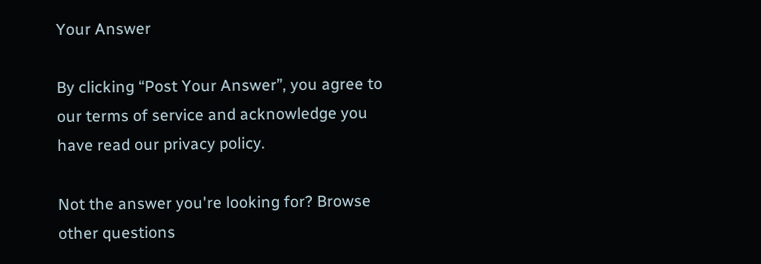Your Answer

By clicking “Post Your Answer”, you agree to our terms of service and acknowledge you have read our privacy policy.

Not the answer you're looking for? Browse other questions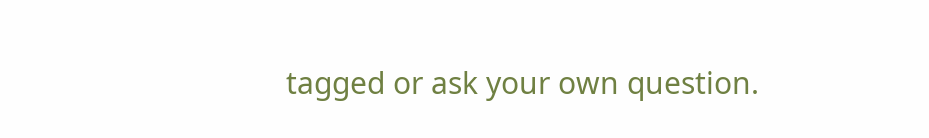tagged or ask your own question.